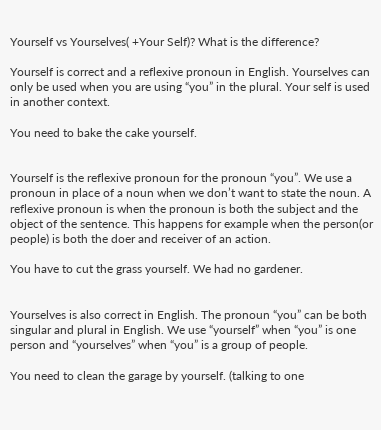Yourself vs Yourselves( +Your Self)? What is the difference?

Yourself is correct and a reflexive pronoun in English. Yourselves can only be used when you are using “you” in the plural. Your self is used in another context.

You need to bake the cake yourself.


Yourself is the reflexive pronoun for the pronoun “you”. We use a pronoun in place of a noun when we don’t want to state the noun. A reflexive pronoun is when the pronoun is both the subject and the object of the sentence. This happens for example when the person(or people) is both the doer and receiver of an action.

You have to cut the grass yourself. We had no gardener.


Yourselves is also correct in English. The pronoun “you” can be both singular and plural in English. We use “yourself” when “you” is one person and “yourselves” when “you” is a group of people.

You need to clean the garage by yourself. (talking to one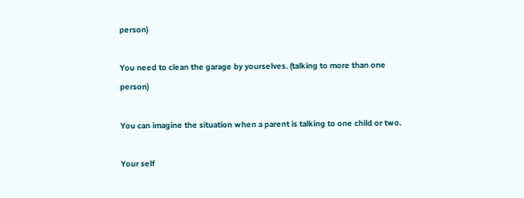person)

You need to clean the garage by yourselves. (talking to more than one person)

You can imagine the situation when a parent is talking to one child or two.

Your self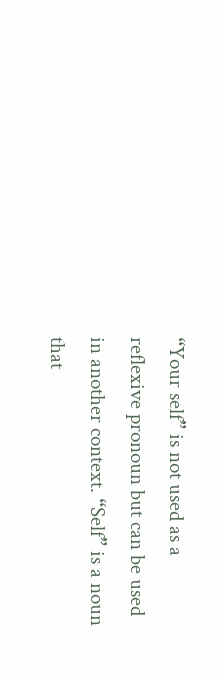“Your self” is not used as a reflexive pronoun but can be used in another context. “Self” is a noun that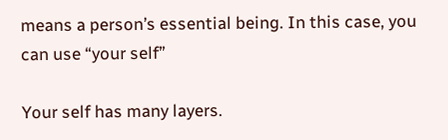means a person’s essential being. In this case, you can use “your self”

Your self has many layers.